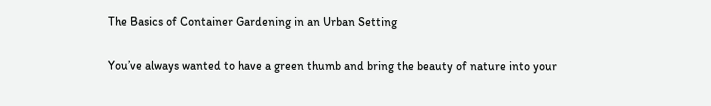The Basics of Container Gardening in an Urban Setting

You’ve always wanted to have a green thumb and bring the beauty of nature into your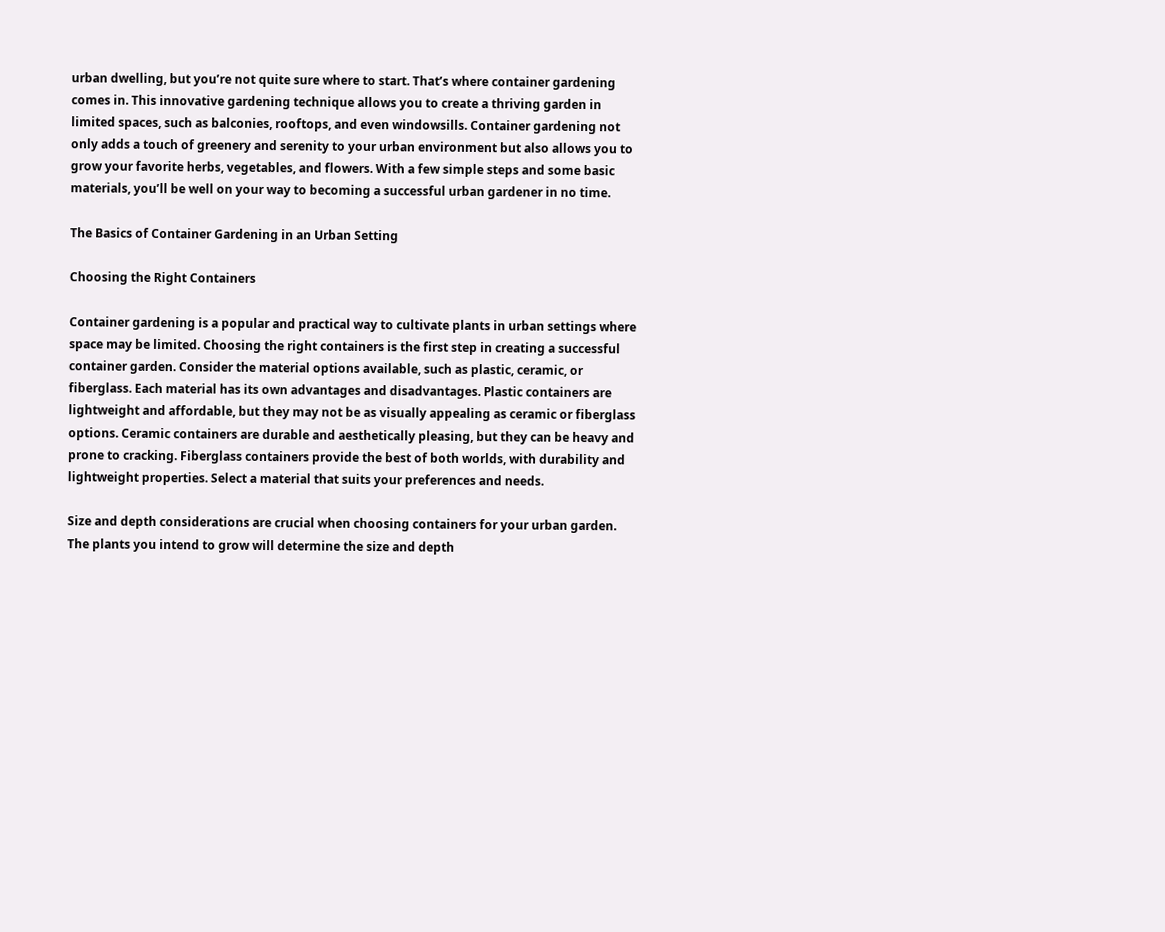urban dwelling, but you’re not quite sure where to start. That’s where container gardening comes in. This innovative gardening technique allows you to create a thriving garden in limited spaces, such as balconies, rooftops, and even windowsills. Container gardening not only adds a touch of greenery and serenity to your urban environment but also allows you to grow your favorite herbs, vegetables, and flowers. With a few simple steps and some basic materials, you’ll be well on your way to becoming a successful urban gardener in no time.

The Basics of Container Gardening in an Urban Setting

Choosing the Right Containers

Container gardening is a popular and practical way to cultivate plants in urban settings where space may be limited. Choosing the right containers is the first step in creating a successful container garden. Consider the material options available, such as plastic, ceramic, or fiberglass. Each material has its own advantages and disadvantages. Plastic containers are lightweight and affordable, but they may not be as visually appealing as ceramic or fiberglass options. Ceramic containers are durable and aesthetically pleasing, but they can be heavy and prone to cracking. Fiberglass containers provide the best of both worlds, with durability and lightweight properties. Select a material that suits your preferences and needs.

Size and depth considerations are crucial when choosing containers for your urban garden. The plants you intend to grow will determine the size and depth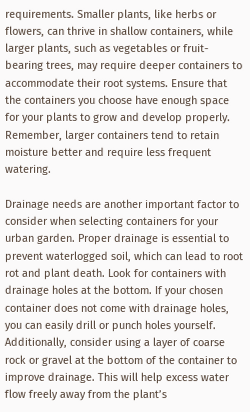requirements. Smaller plants, like herbs or flowers, can thrive in shallow containers, while larger plants, such as vegetables or fruit-bearing trees, may require deeper containers to accommodate their root systems. Ensure that the containers you choose have enough space for your plants to grow and develop properly. Remember, larger containers tend to retain moisture better and require less frequent watering.

Drainage needs are another important factor to consider when selecting containers for your urban garden. Proper drainage is essential to prevent waterlogged soil, which can lead to root rot and plant death. Look for containers with drainage holes at the bottom. If your chosen container does not come with drainage holes, you can easily drill or punch holes yourself. Additionally, consider using a layer of coarse rock or gravel at the bottom of the container to improve drainage. This will help excess water flow freely away from the plant’s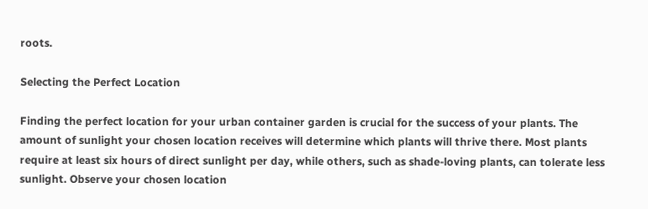roots.

Selecting the Perfect Location

Finding the perfect location for your urban container garden is crucial for the success of your plants. The amount of sunlight your chosen location receives will determine which plants will thrive there. Most plants require at least six hours of direct sunlight per day, while others, such as shade-loving plants, can tolerate less sunlight. Observe your chosen location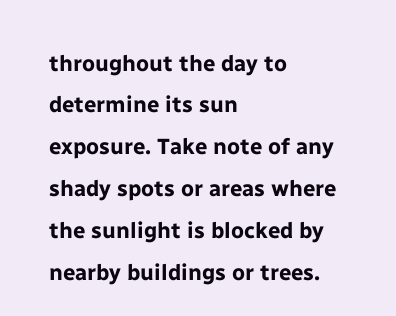throughout the day to determine its sun exposure. Take note of any shady spots or areas where the sunlight is blocked by nearby buildings or trees.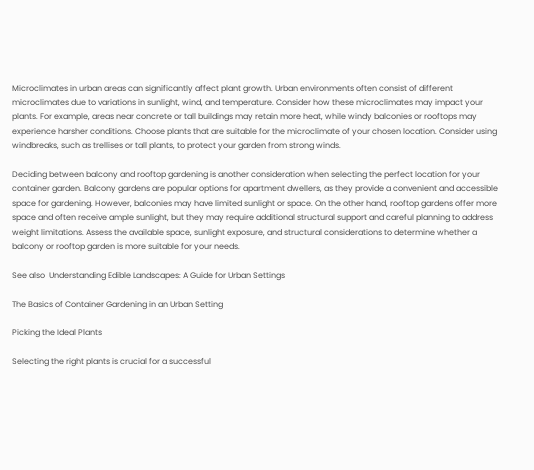Microclimates in urban areas can significantly affect plant growth. Urban environments often consist of different microclimates due to variations in sunlight, wind, and temperature. Consider how these microclimates may impact your plants. For example, areas near concrete or tall buildings may retain more heat, while windy balconies or rooftops may experience harsher conditions. Choose plants that are suitable for the microclimate of your chosen location. Consider using windbreaks, such as trellises or tall plants, to protect your garden from strong winds.

Deciding between balcony and rooftop gardening is another consideration when selecting the perfect location for your container garden. Balcony gardens are popular options for apartment dwellers, as they provide a convenient and accessible space for gardening. However, balconies may have limited sunlight or space. On the other hand, rooftop gardens offer more space and often receive ample sunlight, but they may require additional structural support and careful planning to address weight limitations. Assess the available space, sunlight exposure, and structural considerations to determine whether a balcony or rooftop garden is more suitable for your needs.

See also  Understanding Edible Landscapes: A Guide for Urban Settings

The Basics of Container Gardening in an Urban Setting

Picking the Ideal Plants

Selecting the right plants is crucial for a successful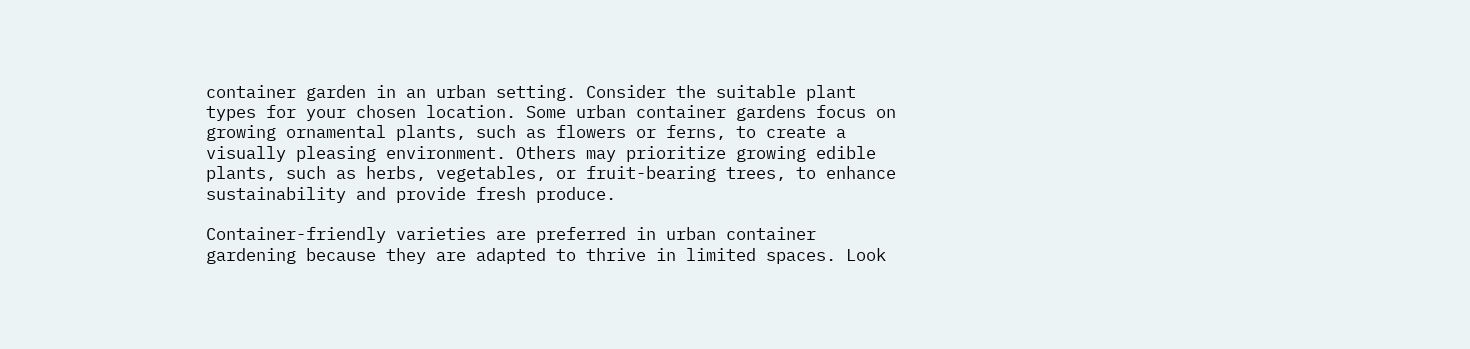container garden in an urban setting. Consider the suitable plant types for your chosen location. Some urban container gardens focus on growing ornamental plants, such as flowers or ferns, to create a visually pleasing environment. Others may prioritize growing edible plants, such as herbs, vegetables, or fruit-bearing trees, to enhance sustainability and provide fresh produce.

Container-friendly varieties are preferred in urban container gardening because they are adapted to thrive in limited spaces. Look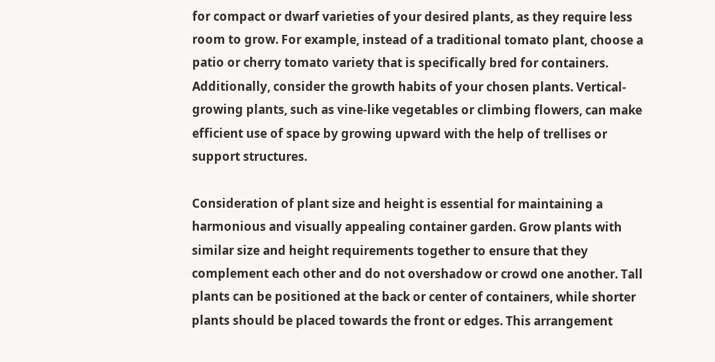for compact or dwarf varieties of your desired plants, as they require less room to grow. For example, instead of a traditional tomato plant, choose a patio or cherry tomato variety that is specifically bred for containers. Additionally, consider the growth habits of your chosen plants. Vertical-growing plants, such as vine-like vegetables or climbing flowers, can make efficient use of space by growing upward with the help of trellises or support structures.

Consideration of plant size and height is essential for maintaining a harmonious and visually appealing container garden. Grow plants with similar size and height requirements together to ensure that they complement each other and do not overshadow or crowd one another. Tall plants can be positioned at the back or center of containers, while shorter plants should be placed towards the front or edges. This arrangement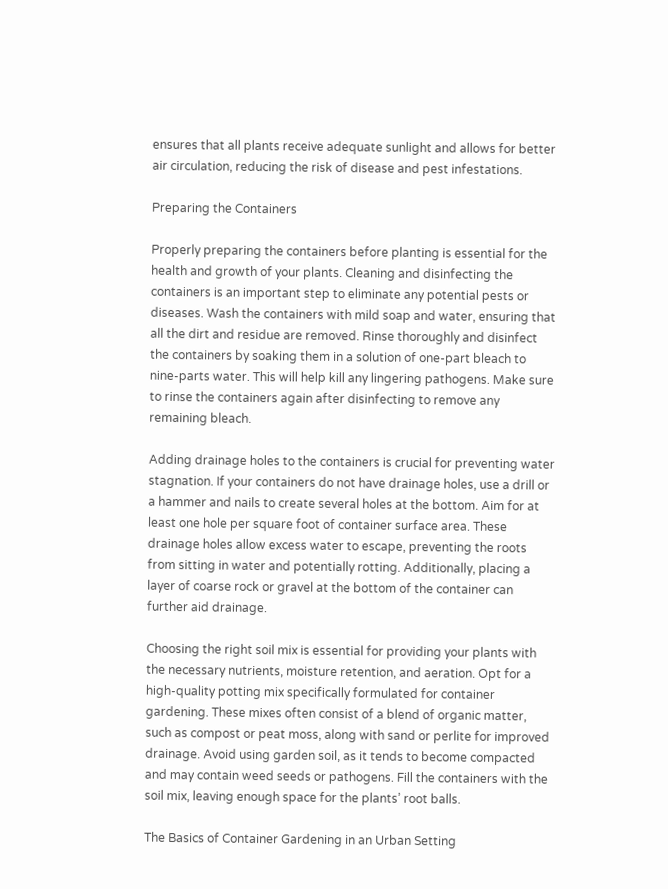ensures that all plants receive adequate sunlight and allows for better air circulation, reducing the risk of disease and pest infestations.

Preparing the Containers

Properly preparing the containers before planting is essential for the health and growth of your plants. Cleaning and disinfecting the containers is an important step to eliminate any potential pests or diseases. Wash the containers with mild soap and water, ensuring that all the dirt and residue are removed. Rinse thoroughly and disinfect the containers by soaking them in a solution of one-part bleach to nine-parts water. This will help kill any lingering pathogens. Make sure to rinse the containers again after disinfecting to remove any remaining bleach.

Adding drainage holes to the containers is crucial for preventing water stagnation. If your containers do not have drainage holes, use a drill or a hammer and nails to create several holes at the bottom. Aim for at least one hole per square foot of container surface area. These drainage holes allow excess water to escape, preventing the roots from sitting in water and potentially rotting. Additionally, placing a layer of coarse rock or gravel at the bottom of the container can further aid drainage.

Choosing the right soil mix is essential for providing your plants with the necessary nutrients, moisture retention, and aeration. Opt for a high-quality potting mix specifically formulated for container gardening. These mixes often consist of a blend of organic matter, such as compost or peat moss, along with sand or perlite for improved drainage. Avoid using garden soil, as it tends to become compacted and may contain weed seeds or pathogens. Fill the containers with the soil mix, leaving enough space for the plants’ root balls.

The Basics of Container Gardening in an Urban Setting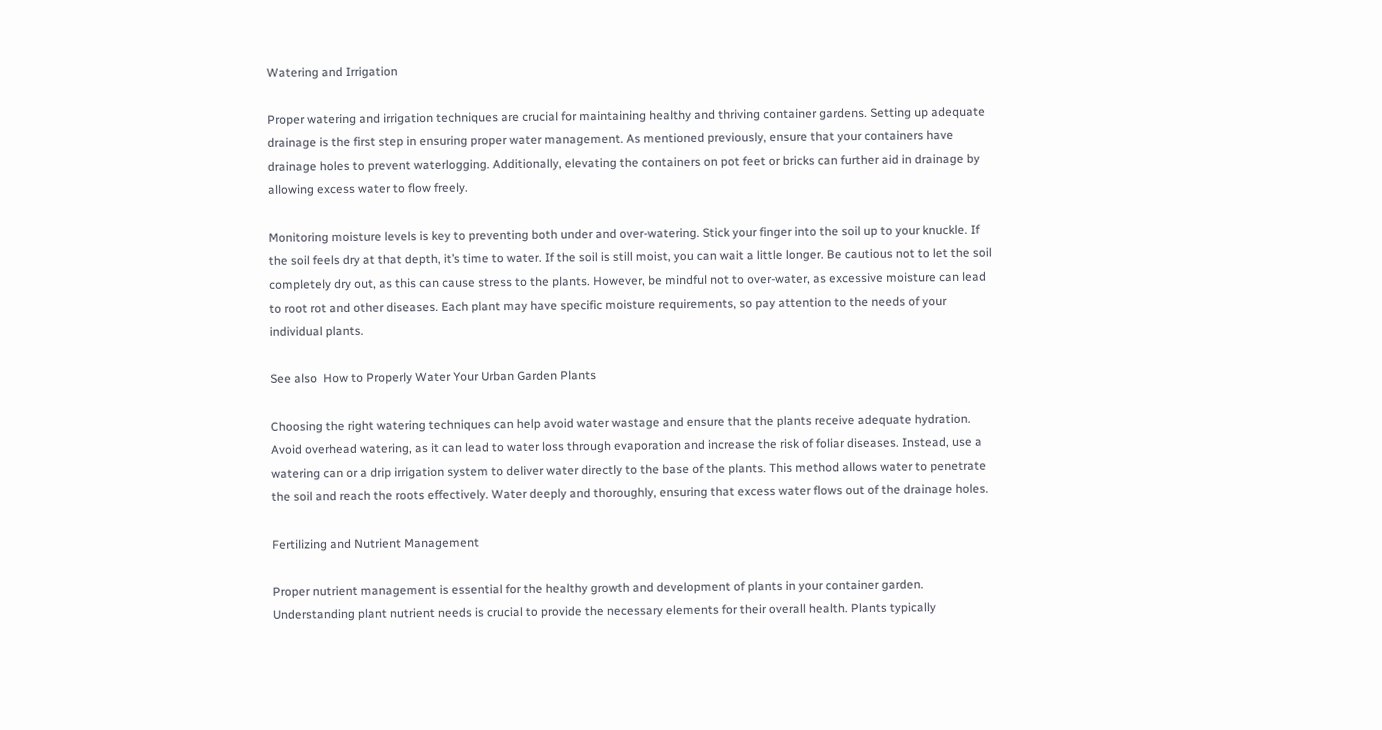Watering and Irrigation

Proper watering and irrigation techniques are crucial for maintaining healthy and thriving container gardens. Setting up adequate drainage is the first step in ensuring proper water management. As mentioned previously, ensure that your containers have drainage holes to prevent waterlogging. Additionally, elevating the containers on pot feet or bricks can further aid in drainage by allowing excess water to flow freely.

Monitoring moisture levels is key to preventing both under and over-watering. Stick your finger into the soil up to your knuckle. If the soil feels dry at that depth, it’s time to water. If the soil is still moist, you can wait a little longer. Be cautious not to let the soil completely dry out, as this can cause stress to the plants. However, be mindful not to over-water, as excessive moisture can lead to root rot and other diseases. Each plant may have specific moisture requirements, so pay attention to the needs of your individual plants.

See also  How to Properly Water Your Urban Garden Plants

Choosing the right watering techniques can help avoid water wastage and ensure that the plants receive adequate hydration. Avoid overhead watering, as it can lead to water loss through evaporation and increase the risk of foliar diseases. Instead, use a watering can or a drip irrigation system to deliver water directly to the base of the plants. This method allows water to penetrate the soil and reach the roots effectively. Water deeply and thoroughly, ensuring that excess water flows out of the drainage holes.

Fertilizing and Nutrient Management

Proper nutrient management is essential for the healthy growth and development of plants in your container garden. Understanding plant nutrient needs is crucial to provide the necessary elements for their overall health. Plants typically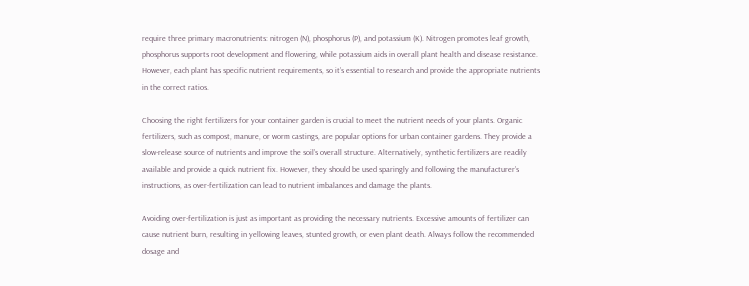require three primary macronutrients: nitrogen (N), phosphorus (P), and potassium (K). Nitrogen promotes leaf growth, phosphorus supports root development and flowering, while potassium aids in overall plant health and disease resistance. However, each plant has specific nutrient requirements, so it’s essential to research and provide the appropriate nutrients in the correct ratios.

Choosing the right fertilizers for your container garden is crucial to meet the nutrient needs of your plants. Organic fertilizers, such as compost, manure, or worm castings, are popular options for urban container gardens. They provide a slow-release source of nutrients and improve the soil’s overall structure. Alternatively, synthetic fertilizers are readily available and provide a quick nutrient fix. However, they should be used sparingly and following the manufacturer’s instructions, as over-fertilization can lead to nutrient imbalances and damage the plants.

Avoiding over-fertilization is just as important as providing the necessary nutrients. Excessive amounts of fertilizer can cause nutrient burn, resulting in yellowing leaves, stunted growth, or even plant death. Always follow the recommended dosage and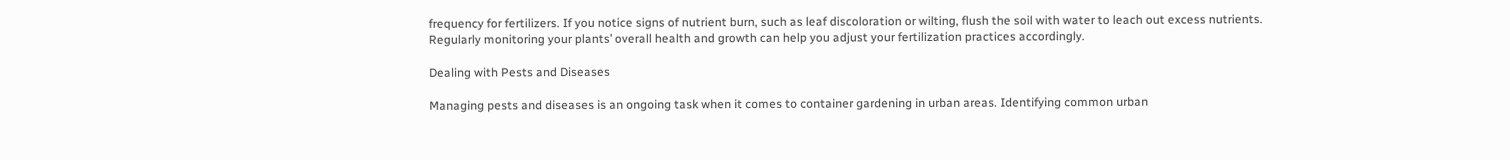frequency for fertilizers. If you notice signs of nutrient burn, such as leaf discoloration or wilting, flush the soil with water to leach out excess nutrients. Regularly monitoring your plants’ overall health and growth can help you adjust your fertilization practices accordingly.

Dealing with Pests and Diseases

Managing pests and diseases is an ongoing task when it comes to container gardening in urban areas. Identifying common urban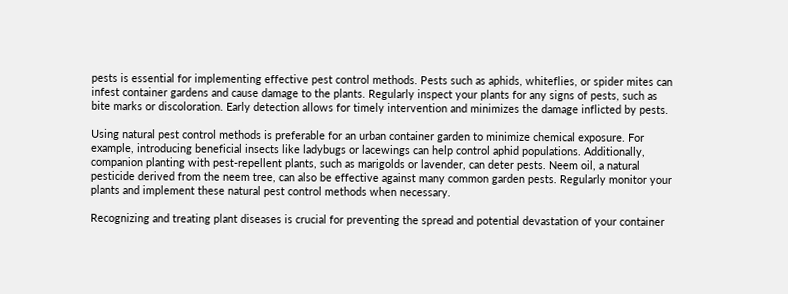pests is essential for implementing effective pest control methods. Pests such as aphids, whiteflies, or spider mites can infest container gardens and cause damage to the plants. Regularly inspect your plants for any signs of pests, such as bite marks or discoloration. Early detection allows for timely intervention and minimizes the damage inflicted by pests.

Using natural pest control methods is preferable for an urban container garden to minimize chemical exposure. For example, introducing beneficial insects like ladybugs or lacewings can help control aphid populations. Additionally, companion planting with pest-repellent plants, such as marigolds or lavender, can deter pests. Neem oil, a natural pesticide derived from the neem tree, can also be effective against many common garden pests. Regularly monitor your plants and implement these natural pest control methods when necessary.

Recognizing and treating plant diseases is crucial for preventing the spread and potential devastation of your container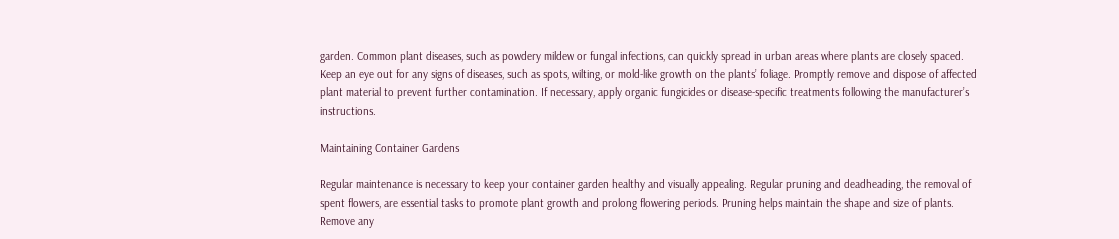garden. Common plant diseases, such as powdery mildew or fungal infections, can quickly spread in urban areas where plants are closely spaced. Keep an eye out for any signs of diseases, such as spots, wilting, or mold-like growth on the plants’ foliage. Promptly remove and dispose of affected plant material to prevent further contamination. If necessary, apply organic fungicides or disease-specific treatments following the manufacturer’s instructions.

Maintaining Container Gardens

Regular maintenance is necessary to keep your container garden healthy and visually appealing. Regular pruning and deadheading, the removal of spent flowers, are essential tasks to promote plant growth and prolong flowering periods. Pruning helps maintain the shape and size of plants. Remove any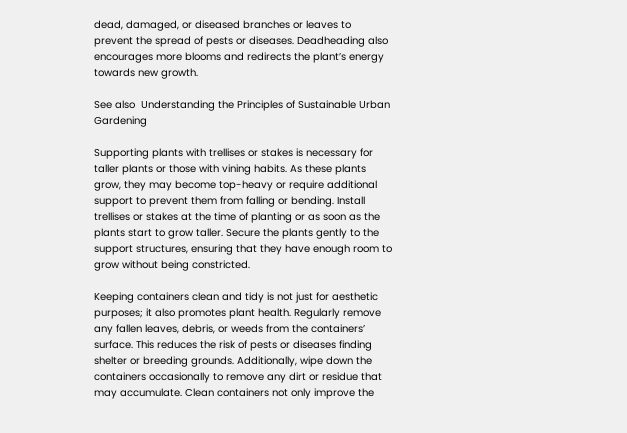dead, damaged, or diseased branches or leaves to prevent the spread of pests or diseases. Deadheading also encourages more blooms and redirects the plant’s energy towards new growth.

See also  Understanding the Principles of Sustainable Urban Gardening

Supporting plants with trellises or stakes is necessary for taller plants or those with vining habits. As these plants grow, they may become top-heavy or require additional support to prevent them from falling or bending. Install trellises or stakes at the time of planting or as soon as the plants start to grow taller. Secure the plants gently to the support structures, ensuring that they have enough room to grow without being constricted.

Keeping containers clean and tidy is not just for aesthetic purposes; it also promotes plant health. Regularly remove any fallen leaves, debris, or weeds from the containers’ surface. This reduces the risk of pests or diseases finding shelter or breeding grounds. Additionally, wipe down the containers occasionally to remove any dirt or residue that may accumulate. Clean containers not only improve the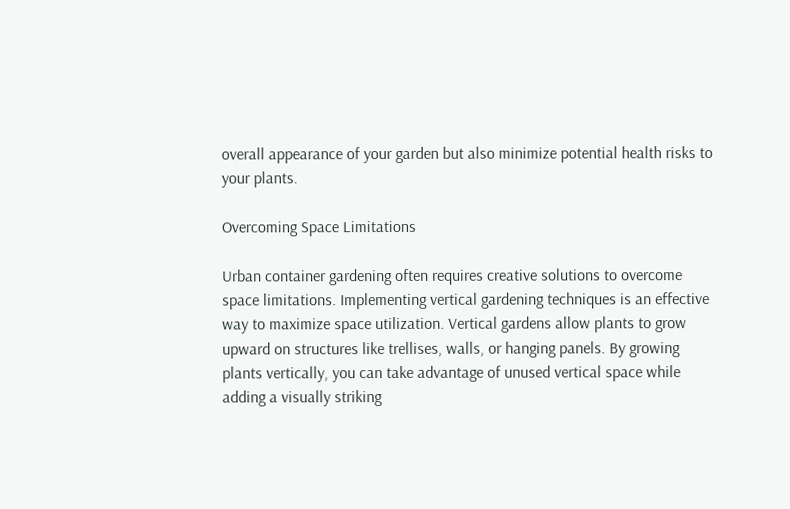overall appearance of your garden but also minimize potential health risks to your plants.

Overcoming Space Limitations

Urban container gardening often requires creative solutions to overcome space limitations. Implementing vertical gardening techniques is an effective way to maximize space utilization. Vertical gardens allow plants to grow upward on structures like trellises, walls, or hanging panels. By growing plants vertically, you can take advantage of unused vertical space while adding a visually striking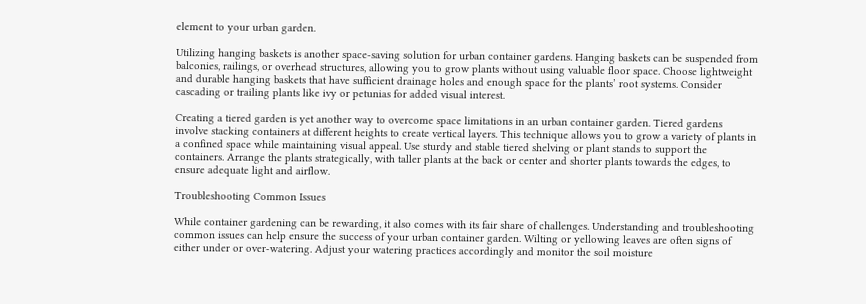element to your urban garden.

Utilizing hanging baskets is another space-saving solution for urban container gardens. Hanging baskets can be suspended from balconies, railings, or overhead structures, allowing you to grow plants without using valuable floor space. Choose lightweight and durable hanging baskets that have sufficient drainage holes and enough space for the plants’ root systems. Consider cascading or trailing plants like ivy or petunias for added visual interest.

Creating a tiered garden is yet another way to overcome space limitations in an urban container garden. Tiered gardens involve stacking containers at different heights to create vertical layers. This technique allows you to grow a variety of plants in a confined space while maintaining visual appeal. Use sturdy and stable tiered shelving or plant stands to support the containers. Arrange the plants strategically, with taller plants at the back or center and shorter plants towards the edges, to ensure adequate light and airflow.

Troubleshooting Common Issues

While container gardening can be rewarding, it also comes with its fair share of challenges. Understanding and troubleshooting common issues can help ensure the success of your urban container garden. Wilting or yellowing leaves are often signs of either under or over-watering. Adjust your watering practices accordingly and monitor the soil moisture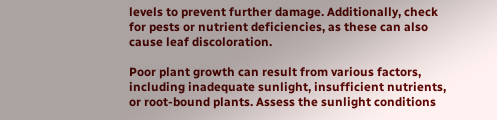levels to prevent further damage. Additionally, check for pests or nutrient deficiencies, as these can also cause leaf discoloration.

Poor plant growth can result from various factors, including inadequate sunlight, insufficient nutrients, or root-bound plants. Assess the sunlight conditions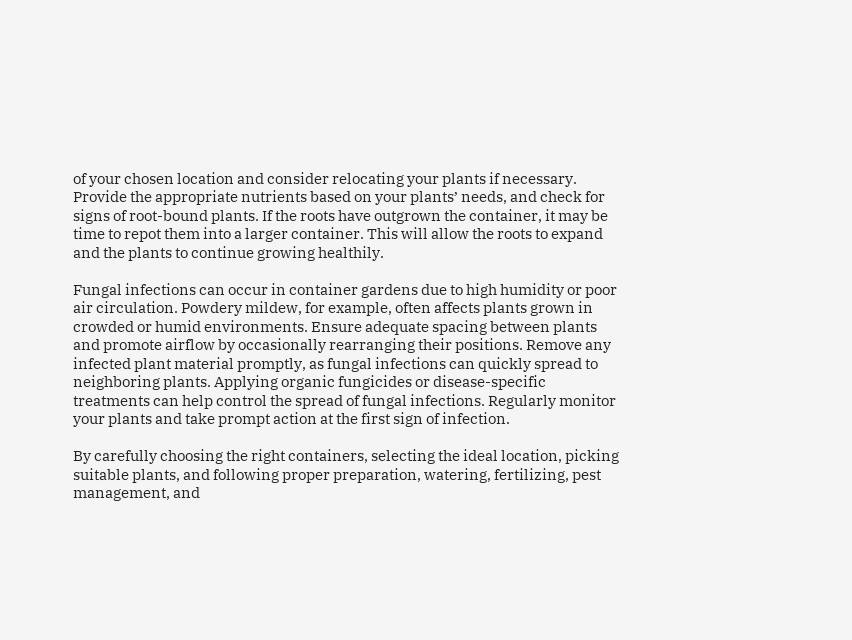of your chosen location and consider relocating your plants if necessary. Provide the appropriate nutrients based on your plants’ needs, and check for signs of root-bound plants. If the roots have outgrown the container, it may be time to repot them into a larger container. This will allow the roots to expand and the plants to continue growing healthily.

Fungal infections can occur in container gardens due to high humidity or poor air circulation. Powdery mildew, for example, often affects plants grown in crowded or humid environments. Ensure adequate spacing between plants and promote airflow by occasionally rearranging their positions. Remove any infected plant material promptly, as fungal infections can quickly spread to neighboring plants. Applying organic fungicides or disease-specific treatments can help control the spread of fungal infections. Regularly monitor your plants and take prompt action at the first sign of infection.

By carefully choosing the right containers, selecting the ideal location, picking suitable plants, and following proper preparation, watering, fertilizing, pest management, and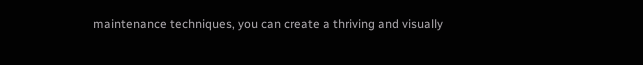maintenance techniques, you can create a thriving and visually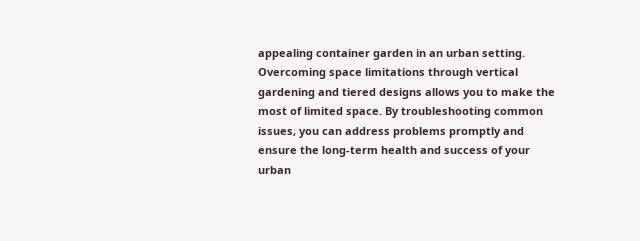appealing container garden in an urban setting. Overcoming space limitations through vertical gardening and tiered designs allows you to make the most of limited space. By troubleshooting common issues, you can address problems promptly and ensure the long-term health and success of your urban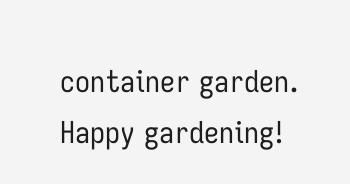container garden. Happy gardening!